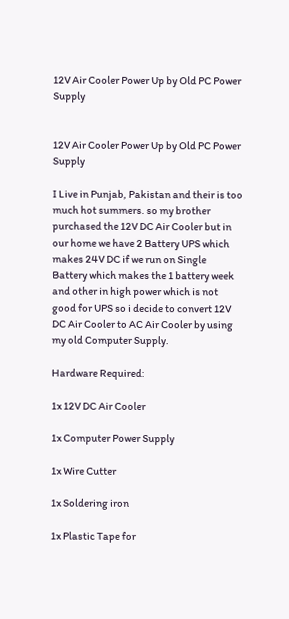12V Air Cooler Power Up by Old PC Power Supply


12V Air Cooler Power Up by Old PC Power Supply

I Live in Punjab, Pakistan and their is too much hot summers. so my brother purchased the 12V DC Air Cooler but in our home we have 2 Battery UPS which makes 24V DC if we run on Single Battery which makes the 1 battery week and other in high power which is not good for UPS so i decide to convert 12V DC Air Cooler to AC Air Cooler by using my old Computer Supply.

Hardware Required:

1x 12V DC Air Cooler

1x Computer Power Supply

1x Wire Cutter

1x Soldering iron

1x Plastic Tape for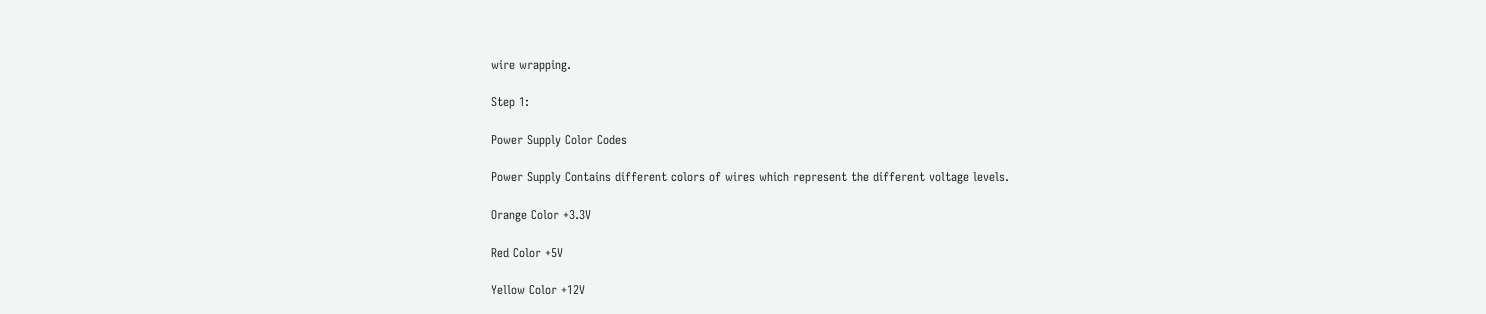wire wrapping.

Step 1:

Power Supply Color Codes

Power Supply Contains different colors of wires which represent the different voltage levels.

Orange Color +3.3V

Red Color +5V

Yellow Color +12V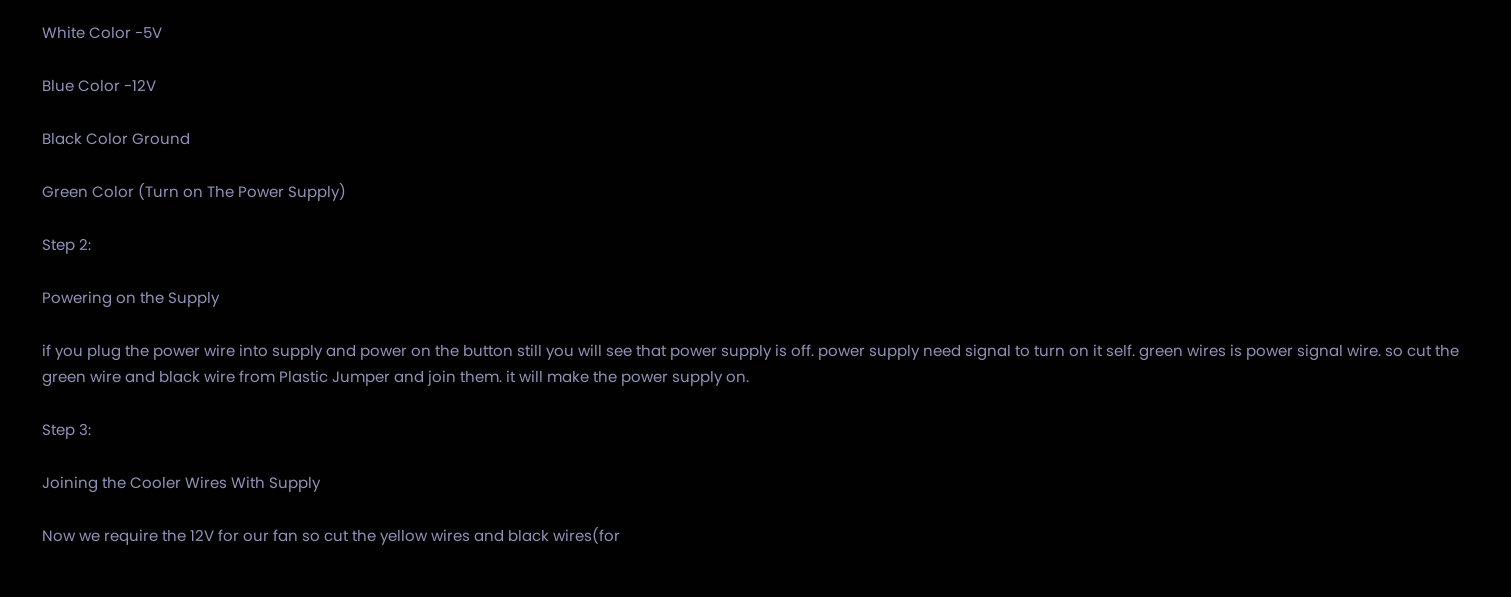White Color -5V

Blue Color -12V

Black Color Ground

Green Color (Turn on The Power Supply)

Step 2:

Powering on the Supply

if you plug the power wire into supply and power on the button still you will see that power supply is off. power supply need signal to turn on it self. green wires is power signal wire. so cut the green wire and black wire from Plastic Jumper and join them. it will make the power supply on.

Step 3:

Joining the Cooler Wires With Supply

Now we require the 12V for our fan so cut the yellow wires and black wires(for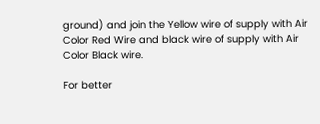ground) and join the Yellow wire of supply with Air Color Red Wire and black wire of supply with Air Color Black wire.

For better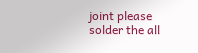joint please solder the all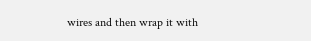wires and then wrap it with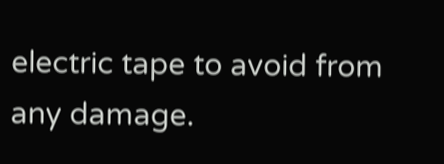electric tape to avoid from any damage.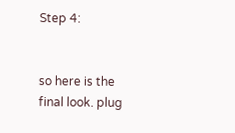Step 4:


so here is the final look. plug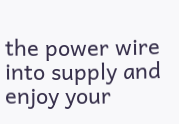the power wire into supply and enjoy your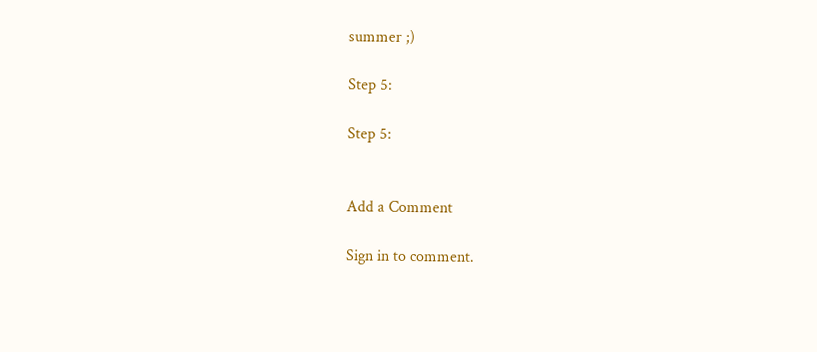summer ;)

Step 5:

Step 5:


Add a Comment

Sign in to comment.